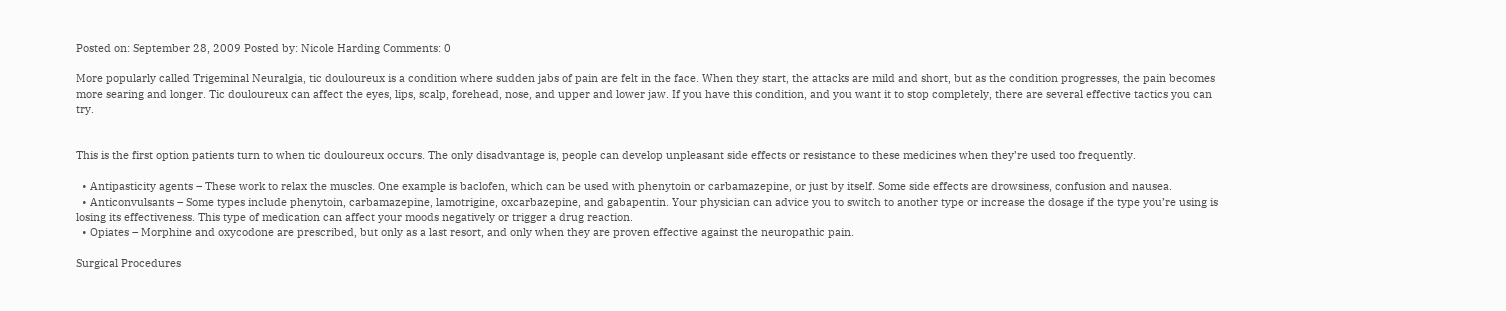Posted on: September 28, 2009 Posted by: Nicole Harding Comments: 0

More popularly called Trigeminal Neuralgia, tic douloureux is a condition where sudden jabs of pain are felt in the face. When they start, the attacks are mild and short, but as the condition progresses, the pain becomes more searing and longer. Tic douloureux can affect the eyes, lips, scalp, forehead, nose, and upper and lower jaw. If you have this condition, and you want it to stop completely, there are several effective tactics you can try.


This is the first option patients turn to when tic douloureux occurs. The only disadvantage is, people can develop unpleasant side effects or resistance to these medicines when they’re used too frequently.

  • Antipasticity agents – These work to relax the muscles. One example is baclofen, which can be used with phenytoin or carbamazepine, or just by itself. Some side effects are drowsiness, confusion and nausea.
  • Anticonvulsants – Some types include phenytoin, carbamazepine, lamotrigine, oxcarbazepine, and gabapentin. Your physician can advice you to switch to another type or increase the dosage if the type you’re using is losing its effectiveness. This type of medication can affect your moods negatively or trigger a drug reaction.
  • Opiates – Morphine and oxycodone are prescribed, but only as a last resort, and only when they are proven effective against the neuropathic pain.

Surgical Procedures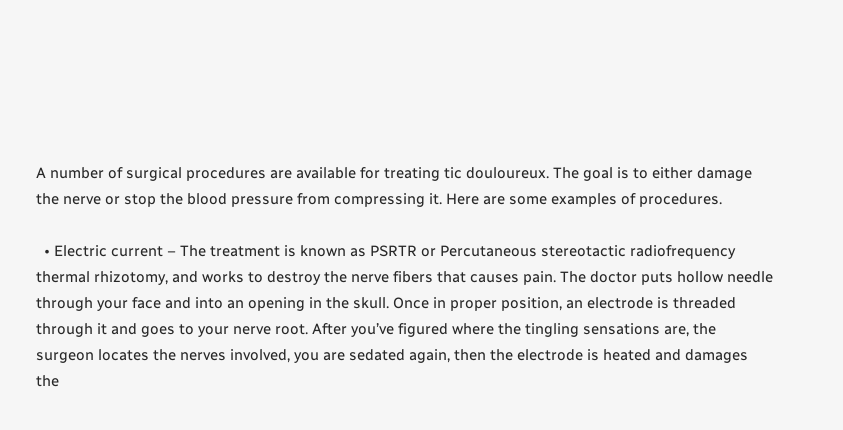A number of surgical procedures are available for treating tic douloureux. The goal is to either damage the nerve or stop the blood pressure from compressing it. Here are some examples of procedures.

  • Electric current – The treatment is known as PSRTR or Percutaneous stereotactic radiofrequency thermal rhizotomy, and works to destroy the nerve fibers that causes pain. The doctor puts hollow needle through your face and into an opening in the skull. Once in proper position, an electrode is threaded through it and goes to your nerve root. After you’ve figured where the tingling sensations are, the surgeon locates the nerves involved, you are sedated again, then the electrode is heated and damages the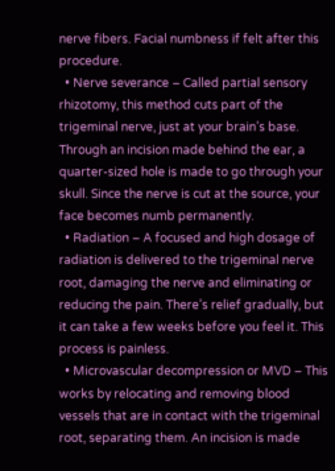nerve fibers. Facial numbness if felt after this procedure.
  • Nerve severance – Called partial sensory rhizotomy, this method cuts part of the trigeminal nerve, just at your brain’s base. Through an incision made behind the ear, a quarter-sized hole is made to go through your skull. Since the nerve is cut at the source, your face becomes numb permanently.
  • Radiation – A focused and high dosage of radiation is delivered to the trigeminal nerve root, damaging the nerve and eliminating or reducing the pain. There’s relief gradually, but it can take a few weeks before you feel it. This process is painless.
  • Microvascular decompression or MVD – This works by relocating and removing blood vessels that are in contact with the trigeminal root, separating them. An incision is made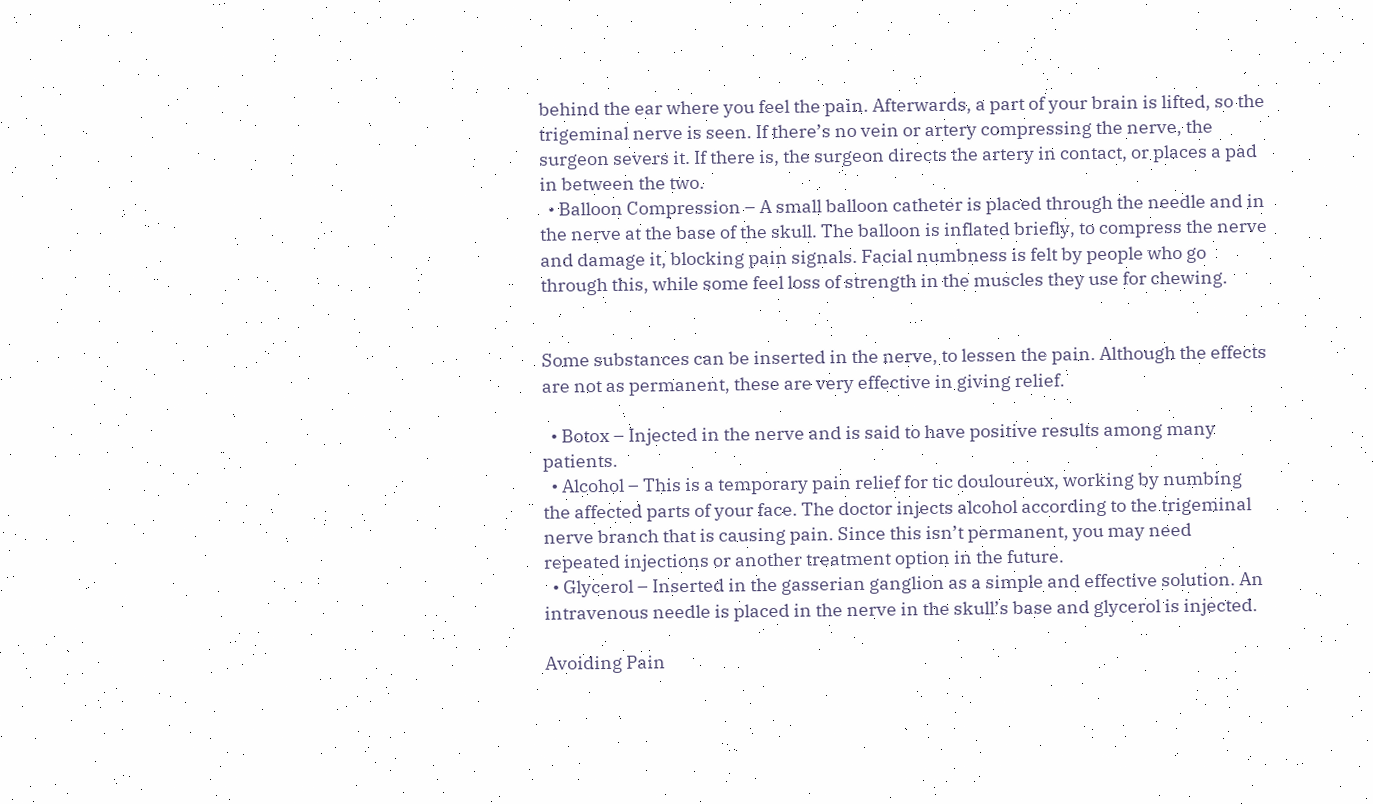behind the ear where you feel the pain. Afterwards, a part of your brain is lifted, so the trigeminal nerve is seen. If there’s no vein or artery compressing the nerve, the surgeon severs it. If there is, the surgeon directs the artery in contact, or places a pad in between the two.
  • Balloon Compression – A small balloon catheter is placed through the needle and in the nerve at the base of the skull. The balloon is inflated briefly, to compress the nerve and damage it, blocking pain signals. Facial numbness is felt by people who go through this, while some feel loss of strength in the muscles they use for chewing.


Some substances can be inserted in the nerve, to lessen the pain. Although the effects are not as permanent, these are very effective in giving relief.

  • Botox – Injected in the nerve and is said to have positive results among many patients.
  • Alcohol – This is a temporary pain relief for tic douloureux, working by numbing the affected parts of your face. The doctor injects alcohol according to the trigeminal nerve branch that is causing pain. Since this isn’t permanent, you may need repeated injections or another treatment option in the future.
  • Glycerol – Inserted in the gasserian ganglion as a simple and effective solution. An intravenous needle is placed in the nerve in the skull’s base and glycerol is injected.

Avoiding Pain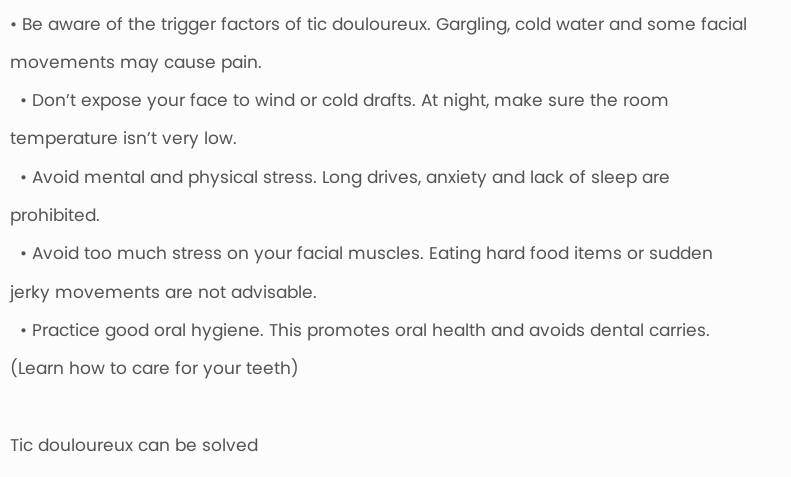• Be aware of the trigger factors of tic douloureux. Gargling, cold water and some facial movements may cause pain.
  • Don’t expose your face to wind or cold drafts. At night, make sure the room temperature isn’t very low.
  • Avoid mental and physical stress. Long drives, anxiety and lack of sleep are prohibited.
  • Avoid too much stress on your facial muscles. Eating hard food items or sudden jerky movements are not advisable.
  • Practice good oral hygiene. This promotes oral health and avoids dental carries. (Learn how to care for your teeth)

Tic douloureux can be solved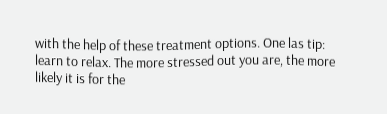with the help of these treatment options. One las tip: learn to relax. The more stressed out you are, the more likely it is for the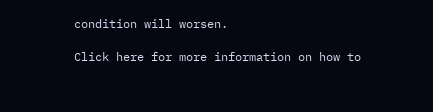condition will worsen.

Click here for more information on how to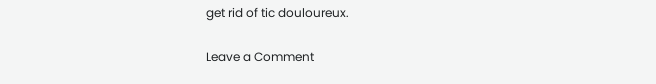get rid of tic douloureux.

Leave a Comment